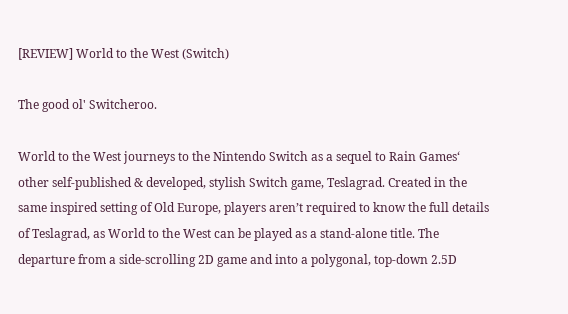[REVIEW] World to the West (Switch)

The good ol' Switcheroo.

World to the West journeys to the Nintendo Switch as a sequel to Rain Games‘ other self-published & developed, stylish Switch game, Teslagrad. Created in the same inspired setting of Old Europe, players aren’t required to know the full details of Teslagrad, as World to the West can be played as a stand-alone title. The departure from a side-scrolling 2D game and into a polygonal, top-down 2.5D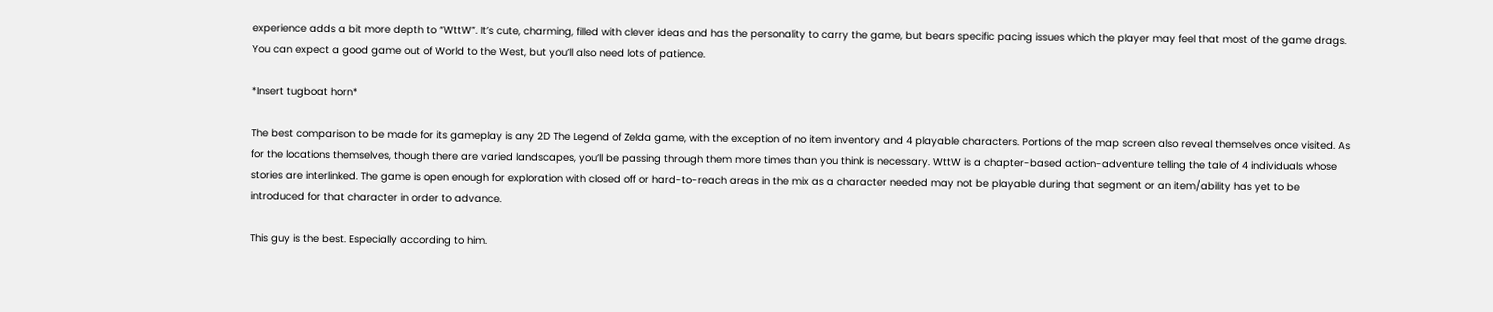experience adds a bit more depth to “WttW”. It’s cute, charming, filled with clever ideas and has the personality to carry the game, but bears specific pacing issues which the player may feel that most of the game drags. You can expect a good game out of World to the West, but you’ll also need lots of patience.

*Insert tugboat horn*

The best comparison to be made for its gameplay is any 2D The Legend of Zelda game, with the exception of no item inventory and 4 playable characters. Portions of the map screen also reveal themselves once visited. As for the locations themselves, though there are varied landscapes, you’ll be passing through them more times than you think is necessary. WttW is a chapter-based action-adventure telling the tale of 4 individuals whose stories are interlinked. The game is open enough for exploration with closed off or hard-to-reach areas in the mix as a character needed may not be playable during that segment or an item/ability has yet to be introduced for that character in order to advance.

This guy is the best. Especially according to him.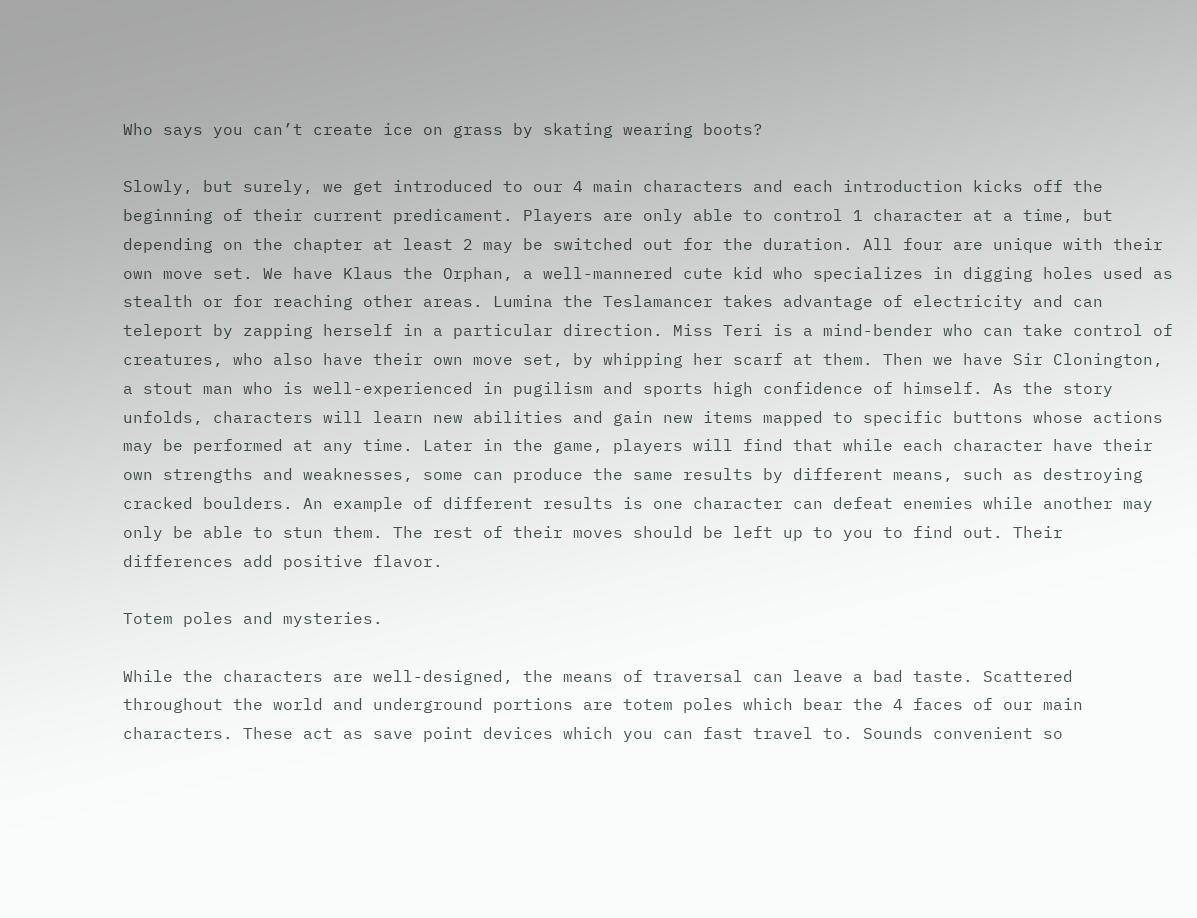Who says you can’t create ice on grass by skating wearing boots?

Slowly, but surely, we get introduced to our 4 main characters and each introduction kicks off the beginning of their current predicament. Players are only able to control 1 character at a time, but depending on the chapter at least 2 may be switched out for the duration. All four are unique with their own move set. We have Klaus the Orphan, a well-mannered cute kid who specializes in digging holes used as stealth or for reaching other areas. Lumina the Teslamancer takes advantage of electricity and can teleport by zapping herself in a particular direction. Miss Teri is a mind-bender who can take control of creatures, who also have their own move set, by whipping her scarf at them. Then we have Sir Clonington, a stout man who is well-experienced in pugilism and sports high confidence of himself. As the story unfolds, characters will learn new abilities and gain new items mapped to specific buttons whose actions may be performed at any time. Later in the game, players will find that while each character have their own strengths and weaknesses, some can produce the same results by different means, such as destroying cracked boulders. An example of different results is one character can defeat enemies while another may only be able to stun them. The rest of their moves should be left up to you to find out. Their differences add positive flavor.

Totem poles and mysteries.

While the characters are well-designed, the means of traversal can leave a bad taste. Scattered throughout the world and underground portions are totem poles which bear the 4 faces of our main characters. These act as save point devices which you can fast travel to. Sounds convenient so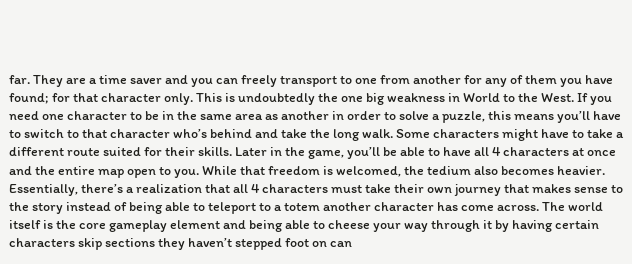far. They are a time saver and you can freely transport to one from another for any of them you have found; for that character only. This is undoubtedly the one big weakness in World to the West. If you need one character to be in the same area as another in order to solve a puzzle, this means you’ll have to switch to that character who’s behind and take the long walk. Some characters might have to take a different route suited for their skills. Later in the game, you’ll be able to have all 4 characters at once and the entire map open to you. While that freedom is welcomed, the tedium also becomes heavier. Essentially, there’s a realization that all 4 characters must take their own journey that makes sense to the story instead of being able to teleport to a totem another character has come across. The world itself is the core gameplay element and being able to cheese your way through it by having certain characters skip sections they haven’t stepped foot on can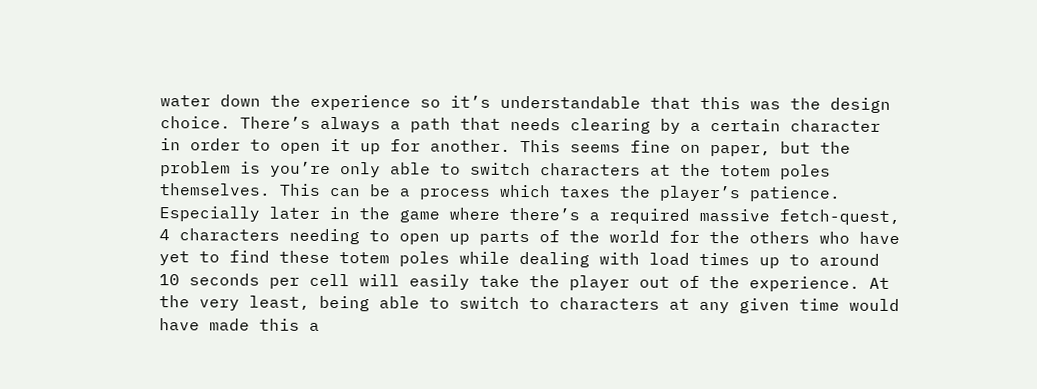water down the experience so it’s understandable that this was the design choice. There’s always a path that needs clearing by a certain character in order to open it up for another. This seems fine on paper, but the problem is you’re only able to switch characters at the totem poles themselves. This can be a process which taxes the player’s patience. Especially later in the game where there’s a required massive fetch-quest, 4 characters needing to open up parts of the world for the others who have yet to find these totem poles while dealing with load times up to around 10 seconds per cell will easily take the player out of the experience. At the very least, being able to switch to characters at any given time would have made this a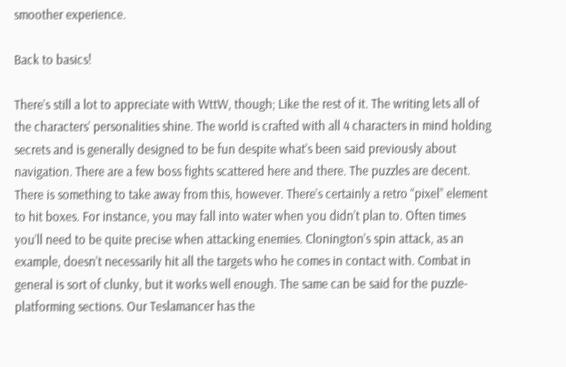smoother experience.

Back to basics!

There’s still a lot to appreciate with WttW, though; Like the rest of it. The writing lets all of the characters’ personalities shine. The world is crafted with all 4 characters in mind holding secrets and is generally designed to be fun despite what’s been said previously about navigation. There are a few boss fights scattered here and there. The puzzles are decent. There is something to take away from this, however. There’s certainly a retro “pixel” element to hit boxes. For instance, you may fall into water when you didn’t plan to. Often times you’ll need to be quite precise when attacking enemies. Clonington’s spin attack, as an example, doesn’t necessarily hit all the targets who he comes in contact with. Combat in general is sort of clunky, but it works well enough. The same can be said for the puzzle-platforming sections. Our Teslamancer has the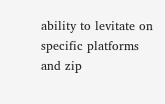ability to levitate on specific platforms and zip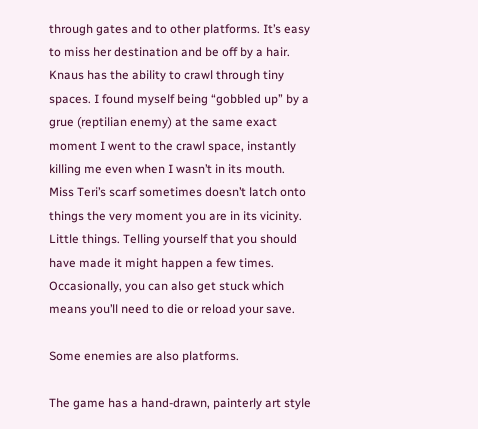through gates and to other platforms. It’s easy to miss her destination and be off by a hair. Knaus has the ability to crawl through tiny spaces. I found myself being “gobbled up” by a grue (reptilian enemy) at the same exact moment I went to the crawl space, instantly killing me even when I wasn’t in its mouth. Miss Teri’s scarf sometimes doesn’t latch onto things the very moment you are in its vicinity. Little things. Telling yourself that you should have made it might happen a few times. Occasionally, you can also get stuck which means you’ll need to die or reload your save.

Some enemies are also platforms.

The game has a hand-drawn, painterly art style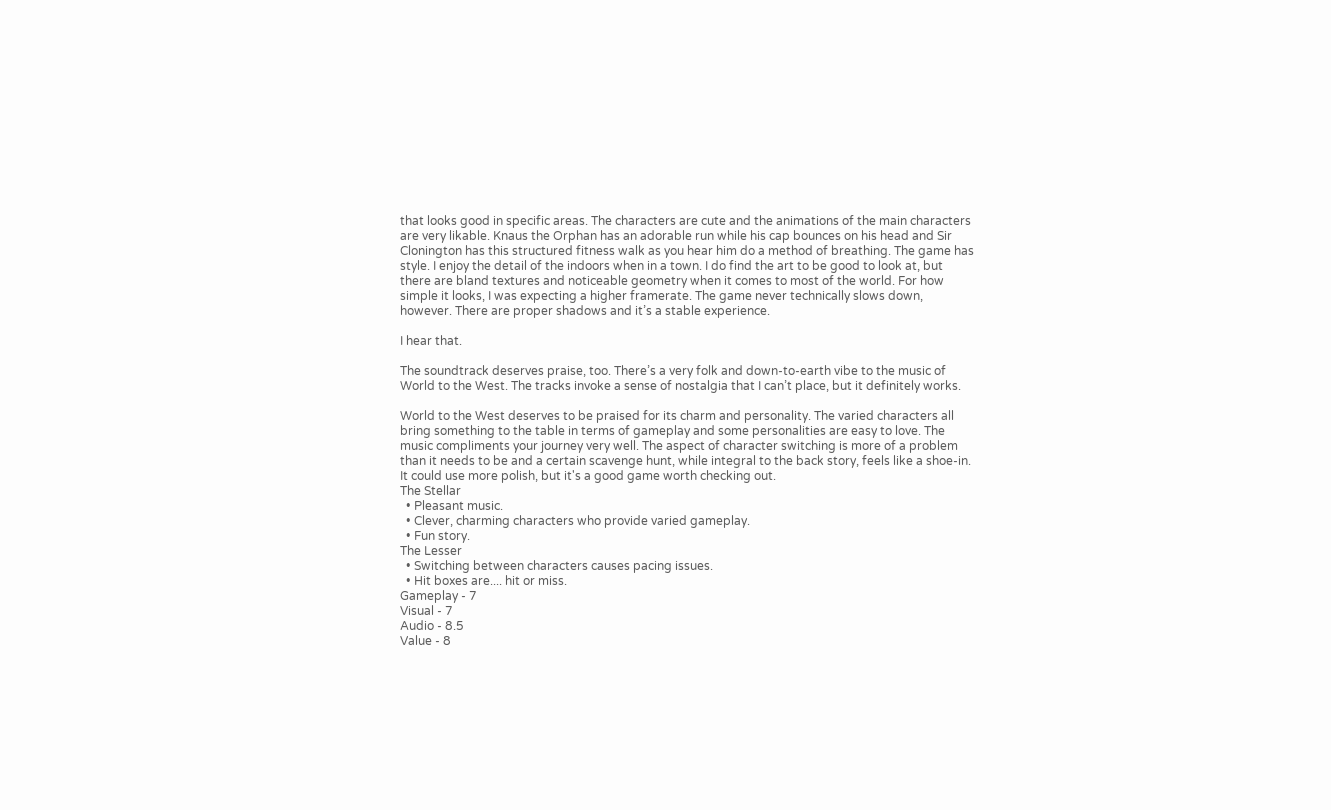that looks good in specific areas. The characters are cute and the animations of the main characters are very likable. Knaus the Orphan has an adorable run while his cap bounces on his head and Sir Clonington has this structured fitness walk as you hear him do a method of breathing. The game has style. I enjoy the detail of the indoors when in a town. I do find the art to be good to look at, but there are bland textures and noticeable geometry when it comes to most of the world. For how simple it looks, I was expecting a higher framerate. The game never technically slows down, however. There are proper shadows and it’s a stable experience.

I hear that.

The soundtrack deserves praise, too. There’s a very folk and down-to-earth vibe to the music of World to the West. The tracks invoke a sense of nostalgia that I can’t place, but it definitely works.

World to the West deserves to be praised for its charm and personality. The varied characters all bring something to the table in terms of gameplay and some personalities are easy to love. The music compliments your journey very well. The aspect of character switching is more of a problem than it needs to be and a certain scavenge hunt, while integral to the back story, feels like a shoe-in. It could use more polish, but it's a good game worth checking out.
The Stellar
  • Pleasant music.
  • Clever, charming characters who provide varied gameplay.
  • Fun story.
The Lesser
  • Switching between characters causes pacing issues.
  • Hit boxes are.... hit or miss.
Gameplay - 7
Visual - 7
Audio - 8.5
Value - 8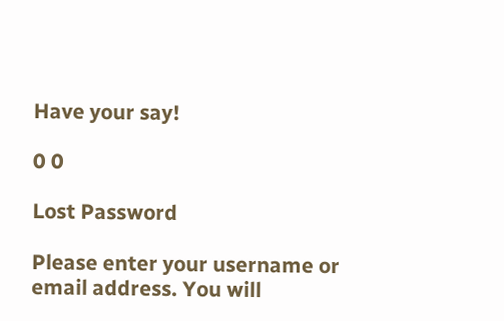Have your say!

0 0

Lost Password

Please enter your username or email address. You will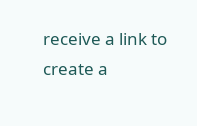receive a link to create a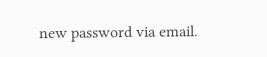new password via email.